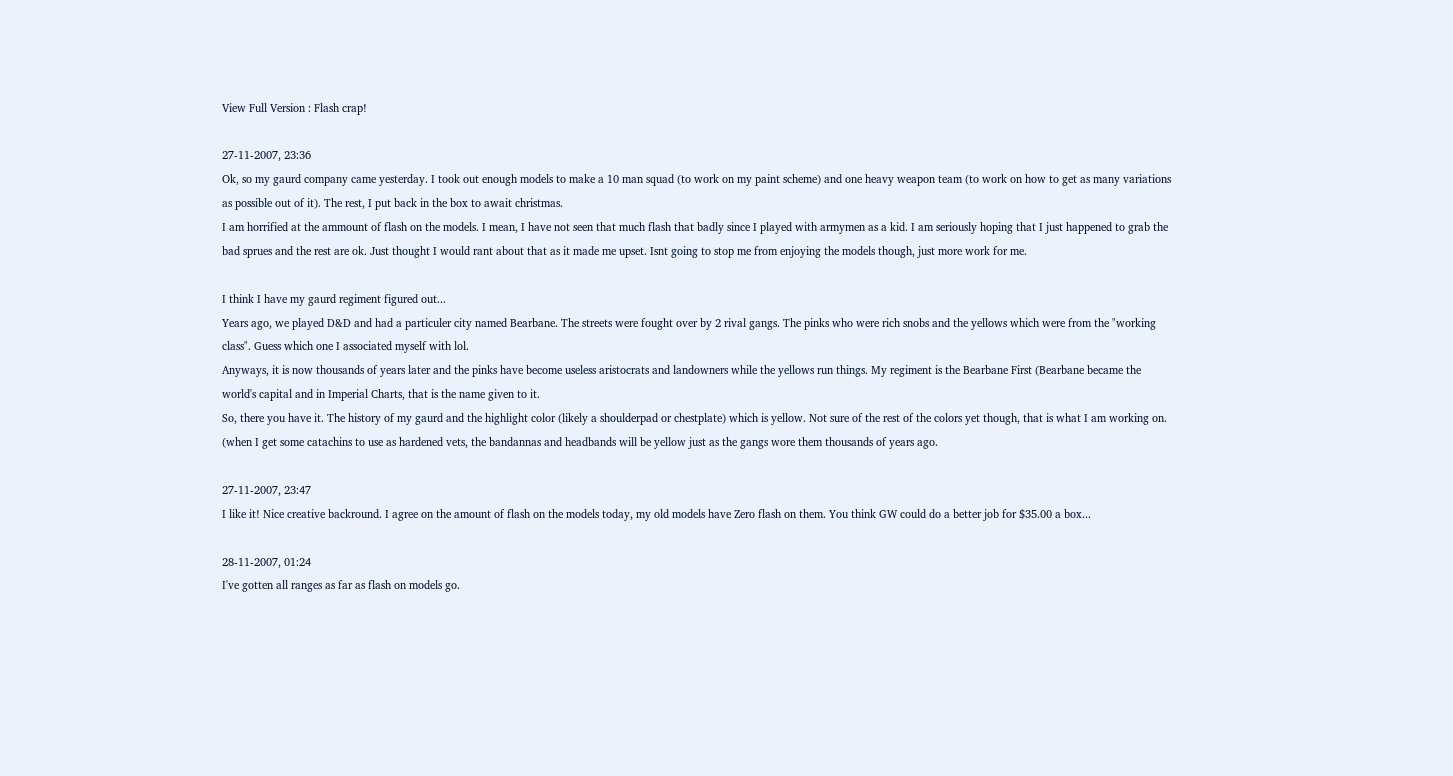View Full Version : Flash crap!

27-11-2007, 23:36
Ok, so my gaurd company came yesterday. I took out enough models to make a 10 man squad (to work on my paint scheme) and one heavy weapon team (to work on how to get as many variations as possible out of it). The rest, I put back in the box to await christmas.
I am horrified at the ammount of flash on the models. I mean, I have not seen that much flash that badly since I played with armymen as a kid. I am seriously hoping that I just happened to grab the bad sprues and the rest are ok. Just thought I would rant about that as it made me upset. Isnt going to stop me from enjoying the models though, just more work for me.

I think I have my gaurd regiment figured out...
Years ago, we played D&D and had a particuler city named Bearbane. The streets were fought over by 2 rival gangs. The pinks who were rich snobs and the yellows which were from the "working class". Guess which one I associated myself with lol.
Anyways, it is now thousands of years later and the pinks have become useless aristocrats and landowners while the yellows run things. My regiment is the Bearbane First (Bearbane became the world's capital and in Imperial Charts, that is the name given to it.
So, there you have it. The history of my gaurd and the highlight color (likely a shoulderpad or chestplate) which is yellow. Not sure of the rest of the colors yet though, that is what I am working on. (when I get some catachins to use as hardened vets, the bandannas and headbands will be yellow just as the gangs wore them thousands of years ago.

27-11-2007, 23:47
I like it! Nice creative backround. I agree on the amount of flash on the models today, my old models have Zero flash on them. You think GW could do a better job for $35.00 a box...

28-11-2007, 01:24
I've gotten all ranges as far as flash on models go.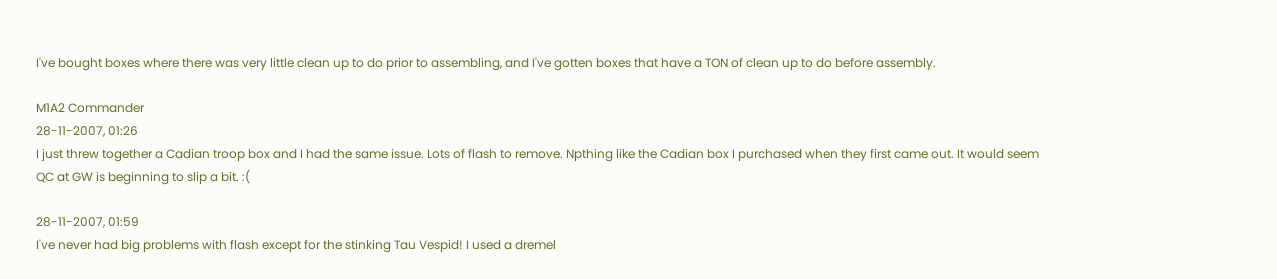I've bought boxes where there was very little clean up to do prior to assembling, and I've gotten boxes that have a TON of clean up to do before assembly.

M1A2 Commander
28-11-2007, 01:26
I just threw together a Cadian troop box and I had the same issue. Lots of flash to remove. Npthing like the Cadian box I purchased when they first came out. It would seem QC at GW is beginning to slip a bit. :(

28-11-2007, 01:59
I've never had big problems with flash except for the stinking Tau Vespid! I used a dremel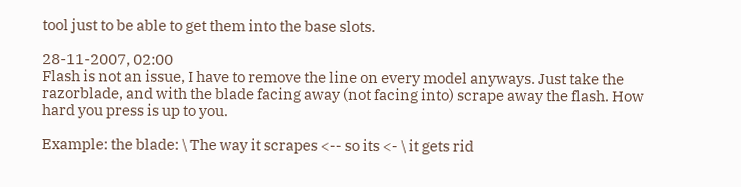tool just to be able to get them into the base slots.

28-11-2007, 02:00
Flash is not an issue, I have to remove the line on every model anyways. Just take the razorblade, and with the blade facing away (not facing into) scrape away the flash. How hard you press is up to you.

Example: the blade: \ The way it scrapes <-- so its <- \ it gets rid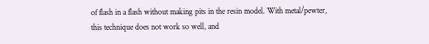of flash in a flash without making pits in the resin model. With metal/pewter, this technique does not work so well, and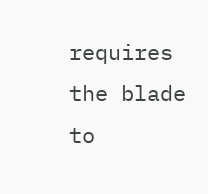requires the blade to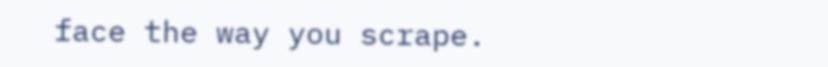face the way you scrape.